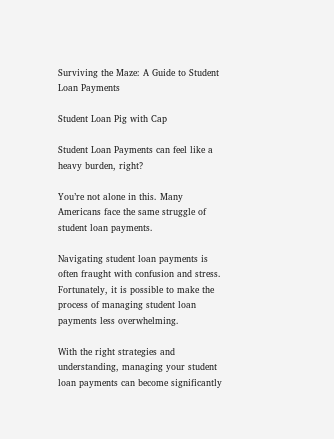Surviving the Maze: A Guide to Student Loan Payments

Student Loan Pig with Cap

Student Loan Payments can feel like a heavy burden, right?

You’re not alone in this. Many Americans face the same struggle of student loan payments.

Navigating student loan payments is often fraught with confusion and stress. Fortunately, it is possible to make the process of managing student loan payments less overwhelming.

With the right strategies and understanding, managing your student loan payments can become significantly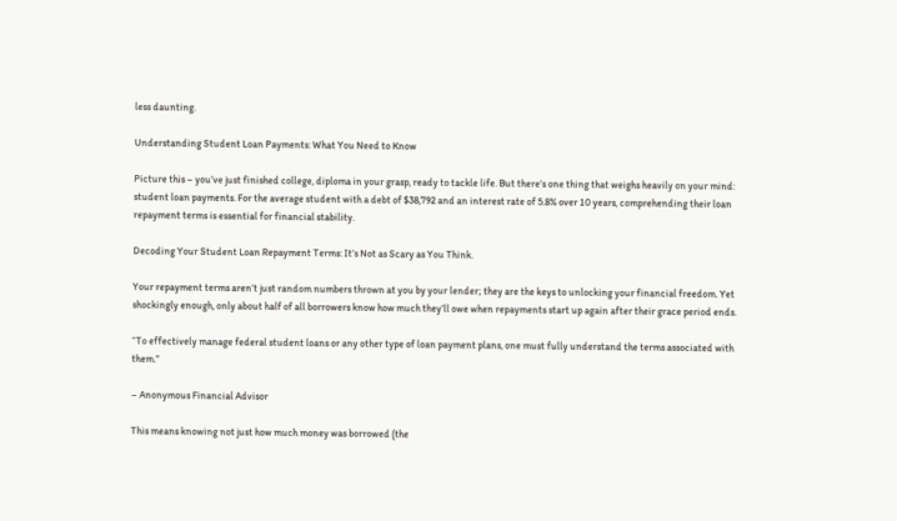less daunting.

Understanding Student Loan Payments: What You Need to Know

Picture this – you’ve just finished college, diploma in your grasp, ready to tackle life. But there’s one thing that weighs heavily on your mind: student loan payments. For the average student with a debt of $38,792 and an interest rate of 5.8% over 10 years, comprehending their loan repayment terms is essential for financial stability.

Decoding Your Student Loan Repayment Terms: It’s Not as Scary as You Think.

Your repayment terms aren’t just random numbers thrown at you by your lender; they are the keys to unlocking your financial freedom. Yet shockingly enough, only about half of all borrowers know how much they’ll owe when repayments start up again after their grace period ends.

“To effectively manage federal student loans or any other type of loan payment plans, one must fully understand the terms associated with them.”

– Anonymous Financial Advisor

This means knowing not just how much money was borrowed (the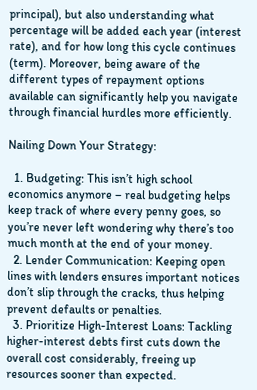principal), but also understanding what percentage will be added each year (interest rate), and for how long this cycle continues (term). Moreover, being aware of the different types of repayment options available can significantly help you navigate through financial hurdles more efficiently.

Nailing Down Your Strategy:

  1. Budgeting: This isn’t high school economics anymore – real budgeting helps keep track of where every penny goes, so you’re never left wondering why there’s too much month at the end of your money.
  2. Lender Communication: Keeping open lines with lenders ensures important notices don’t slip through the cracks, thus helping prevent defaults or penalties.
  3. Prioritize High-Interest Loans: Tackling higher-interest debts first cuts down the overall cost considerably, freeing up resources sooner than expected.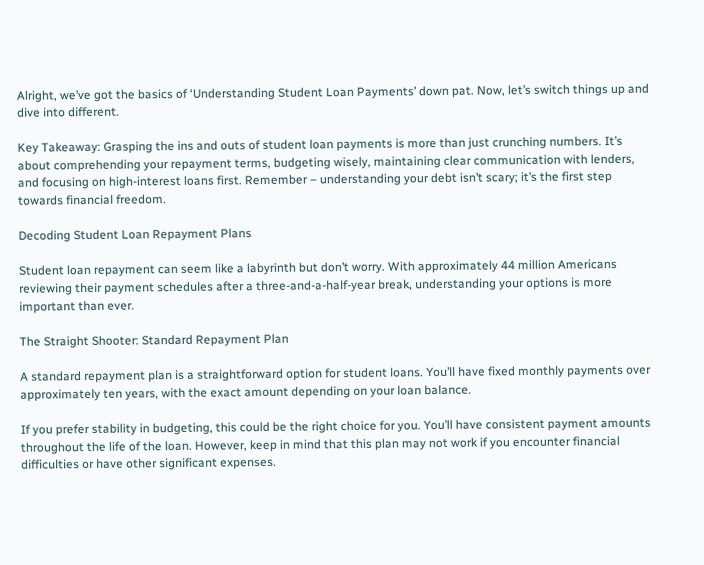Alright, we’ve got the basics of ‘Understanding Student Loan Payments’ down pat. Now, let’s switch things up and dive into different.

Key Takeaway: Grasping the ins and outs of student loan payments is more than just crunching numbers. It’s about comprehending your repayment terms, budgeting wisely, maintaining clear communication with lenders, and focusing on high-interest loans first. Remember – understanding your debt isn’t scary; it’s the first step towards financial freedom.

Decoding Student Loan Repayment Plans

Student loan repayment can seem like a labyrinth but don’t worry. With approximately 44 million Americans reviewing their payment schedules after a three-and-a-half-year break, understanding your options is more important than ever.

The Straight Shooter: Standard Repayment Plan

A standard repayment plan is a straightforward option for student loans. You’ll have fixed monthly payments over approximately ten years, with the exact amount depending on your loan balance.

If you prefer stability in budgeting, this could be the right choice for you. You’ll have consistent payment amounts throughout the life of the loan. However, keep in mind that this plan may not work if you encounter financial difficulties or have other significant expenses.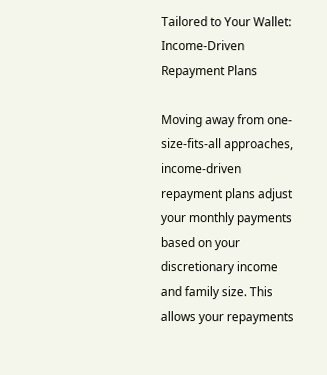Tailored to Your Wallet: Income-Driven Repayment Plans

Moving away from one-size-fits-all approaches, income-driven repayment plans adjust your monthly payments based on your discretionary income and family size. This allows your repayments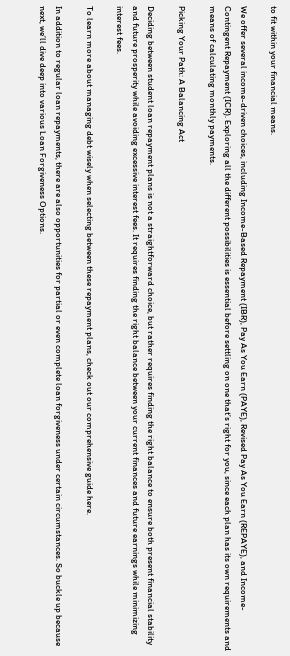to fit within your financial means.

We offer several income-driven choices, including Income-Based Repayment (IBR), Pay As You Earn (PAYE), Revised Pay As You Earn (REPAYE), and Income-Contingent Repayment (ICR). Exploring all the different possibilities is essential before settling on one that’s right for you, since each plan has its own requirements and means of calculating monthly payments.

Picking Your Path: A Balancing Act

Deciding between student loan repayment plans is not a straightforward choice, but rather requires finding the right balance to ensure both present financial stability and future prosperity while avoiding excessive interest fees. It requires finding the right balance between your current finances and future earnings while minimizing interest fees.

To learn more about managing debt wisely when selecting between these repayment plans, check out our comprehensive guide here.

In addition to regular loan repayments, there are also opportunities for partial or even complete loan forgiveness under certain circumstances. So buckle up because next, we’ll dive deep into various Loan Forgiveness Options.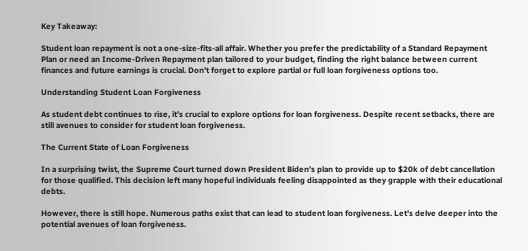Key Takeaway:

Student loan repayment is not a one-size-fits-all affair. Whether you prefer the predictability of a Standard Repayment Plan or need an Income-Driven Repayment plan tailored to your budget, finding the right balance between current finances and future earnings is crucial. Don’t forget to explore partial or full loan forgiveness options too.

Understanding Student Loan Forgiveness

As student debt continues to rise, it’s crucial to explore options for loan forgiveness. Despite recent setbacks, there are still avenues to consider for student loan forgiveness.

The Current State of Loan Forgiveness

In a surprising twist, the Supreme Court turned down President Biden’s plan to provide up to $20k of debt cancellation for those qualified. This decision left many hopeful individuals feeling disappointed as they grapple with their educational debts.

However, there is still hope. Numerous paths exist that can lead to student loan forgiveness. Let’s delve deeper into the potential avenues of loan forgiveness.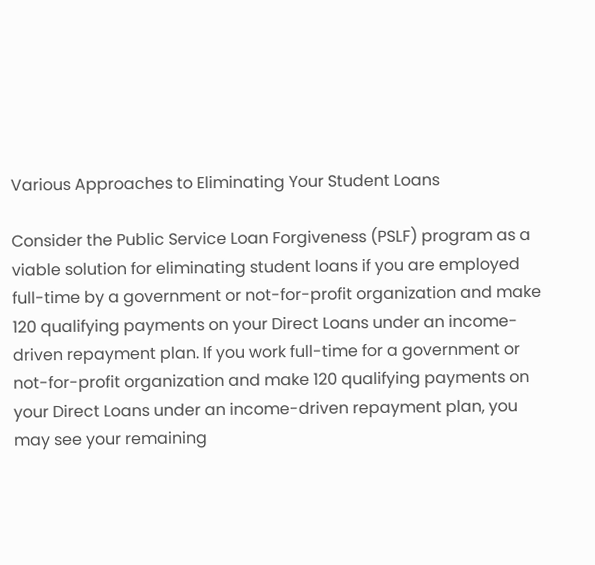Various Approaches to Eliminating Your Student Loans

Consider the Public Service Loan Forgiveness (PSLF) program as a viable solution for eliminating student loans if you are employed full-time by a government or not-for-profit organization and make 120 qualifying payments on your Direct Loans under an income-driven repayment plan. If you work full-time for a government or not-for-profit organization and make 120 qualifying payments on your Direct Loans under an income-driven repayment plan, you may see your remaining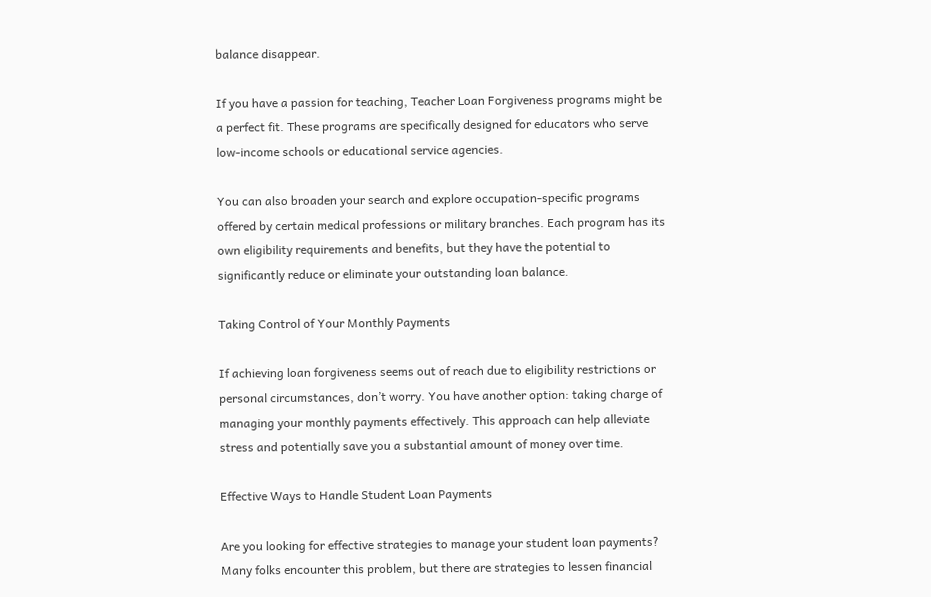balance disappear.

If you have a passion for teaching, Teacher Loan Forgiveness programs might be a perfect fit. These programs are specifically designed for educators who serve low-income schools or educational service agencies.

You can also broaden your search and explore occupation-specific programs offered by certain medical professions or military branches. Each program has its own eligibility requirements and benefits, but they have the potential to significantly reduce or eliminate your outstanding loan balance.

Taking Control of Your Monthly Payments

If achieving loan forgiveness seems out of reach due to eligibility restrictions or personal circumstances, don’t worry. You have another option: taking charge of managing your monthly payments effectively. This approach can help alleviate stress and potentially save you a substantial amount of money over time.

Effective Ways to Handle Student Loan Payments

Are you looking for effective strategies to manage your student loan payments? Many folks encounter this problem, but there are strategies to lessen financial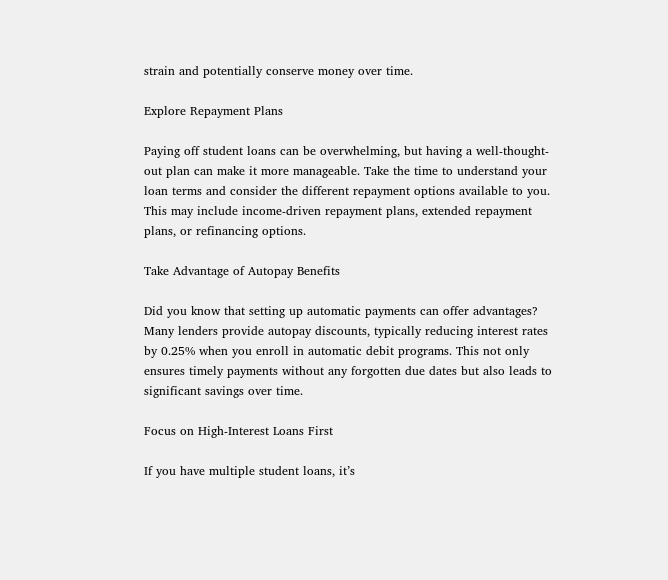strain and potentially conserve money over time.

Explore Repayment Plans

Paying off student loans can be overwhelming, but having a well-thought-out plan can make it more manageable. Take the time to understand your loan terms and consider the different repayment options available to you. This may include income-driven repayment plans, extended repayment plans, or refinancing options.

Take Advantage of Autopay Benefits

Did you know that setting up automatic payments can offer advantages? Many lenders provide autopay discounts, typically reducing interest rates by 0.25% when you enroll in automatic debit programs. This not only ensures timely payments without any forgotten due dates but also leads to significant savings over time.

Focus on High-Interest Loans First

If you have multiple student loans, it’s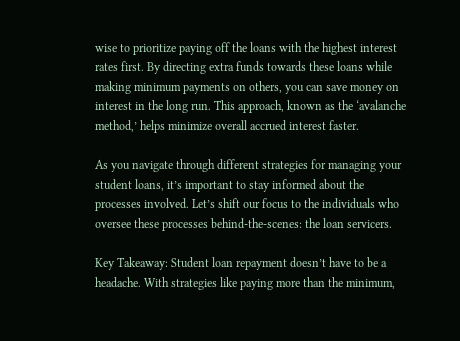wise to prioritize paying off the loans with the highest interest rates first. By directing extra funds towards these loans while making minimum payments on others, you can save money on interest in the long run. This approach, known as the ‘avalanche method,’ helps minimize overall accrued interest faster.

As you navigate through different strategies for managing your student loans, it’s important to stay informed about the processes involved. Let’s shift our focus to the individuals who oversee these processes behind-the-scenes: the loan servicers.

Key Takeaway: Student loan repayment doesn’t have to be a headache. With strategies like paying more than the minimum,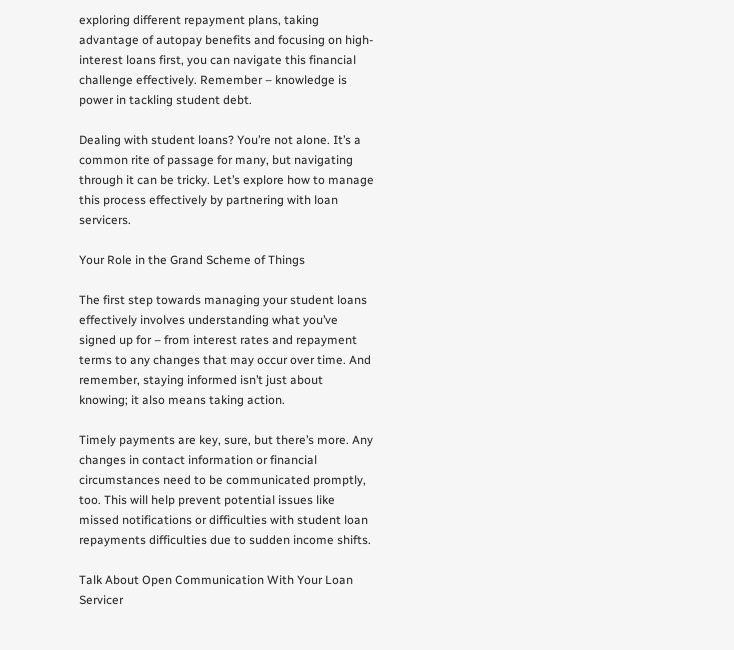exploring different repayment plans, taking advantage of autopay benefits and focusing on high-interest loans first, you can navigate this financial challenge effectively. Remember – knowledge is power in tackling student debt.

Dealing with student loans? You’re not alone. It’s a common rite of passage for many, but navigating through it can be tricky. Let’s explore how to manage this process effectively by partnering with loan servicers.

Your Role in the Grand Scheme of Things

The first step towards managing your student loans effectively involves understanding what you’ve signed up for – from interest rates and repayment terms to any changes that may occur over time. And remember, staying informed isn’t just about knowing; it also means taking action.

Timely payments are key, sure, but there’s more. Any changes in contact information or financial circumstances need to be communicated promptly, too. This will help prevent potential issues like missed notifications or difficulties with student loan repayments difficulties due to sudden income shifts.

Talk About Open Communication With Your Loan Servicer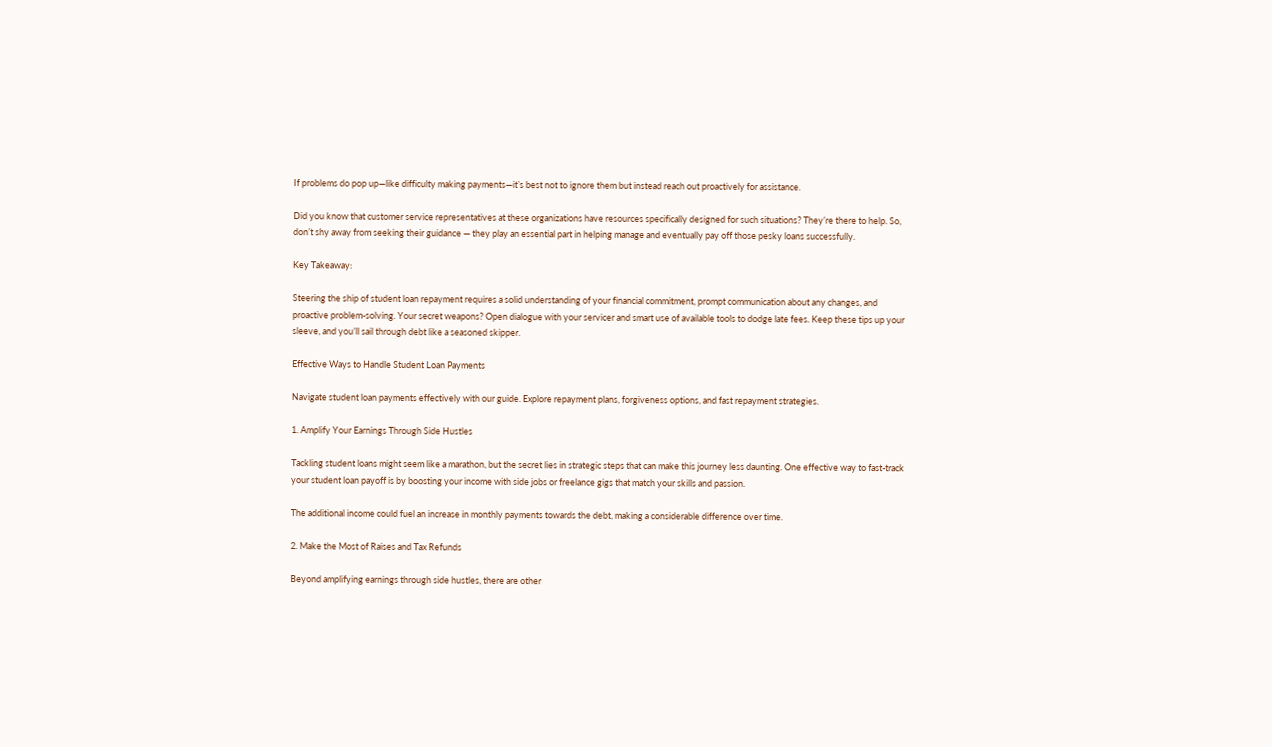If problems do pop up—like difficulty making payments—it’s best not to ignore them but instead reach out proactively for assistance.

Did you know that customer service representatives at these organizations have resources specifically designed for such situations? They’re there to help. So, don’t shy away from seeking their guidance — they play an essential part in helping manage and eventually pay off those pesky loans successfully.

Key Takeaway:

Steering the ship of student loan repayment requires a solid understanding of your financial commitment, prompt communication about any changes, and proactive problem-solving. Your secret weapons? Open dialogue with your servicer and smart use of available tools to dodge late fees. Keep these tips up your sleeve, and you’ll sail through debt like a seasoned skipper.

Effective Ways to Handle Student Loan Payments

Navigate student loan payments effectively with our guide. Explore repayment plans, forgiveness options, and fast repayment strategies.

1. Amplify Your Earnings Through Side Hustles

Tackling student loans might seem like a marathon, but the secret lies in strategic steps that can make this journey less daunting. One effective way to fast-track your student loan payoff is by boosting your income with side jobs or freelance gigs that match your skills and passion.

The additional income could fuel an increase in monthly payments towards the debt, making a considerable difference over time.

2. Make the Most of Raises and Tax Refunds

Beyond amplifying earnings through side hustles, there are other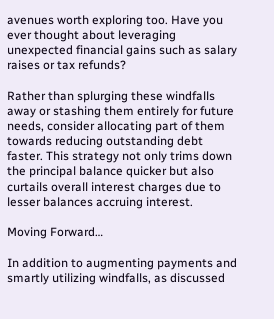avenues worth exploring too. Have you ever thought about leveraging unexpected financial gains such as salary raises or tax refunds?

Rather than splurging these windfalls away or stashing them entirely for future needs, consider allocating part of them towards reducing outstanding debt faster. This strategy not only trims down the principal balance quicker but also curtails overall interest charges due to lesser balances accruing interest.

Moving Forward…

In addition to augmenting payments and smartly utilizing windfalls, as discussed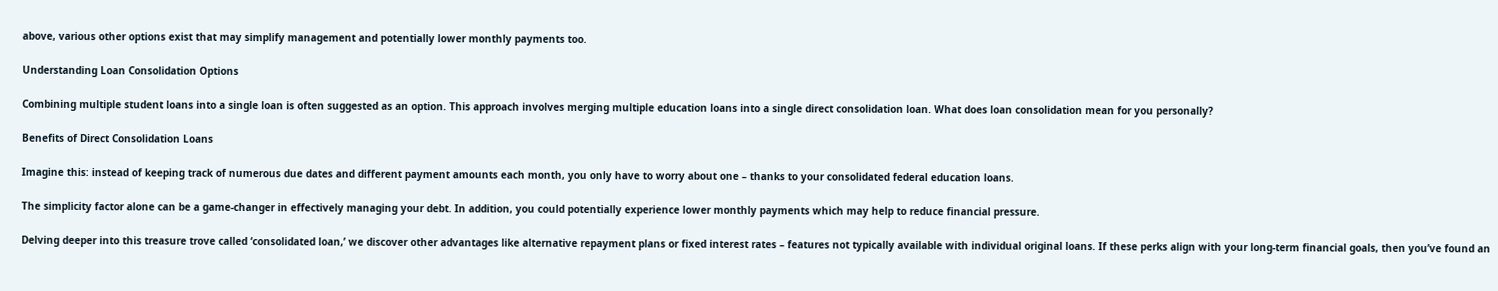above, various other options exist that may simplify management and potentially lower monthly payments too.

Understanding Loan Consolidation Options

Combining multiple student loans into a single loan is often suggested as an option. This approach involves merging multiple education loans into a single direct consolidation loan. What does loan consolidation mean for you personally?

Benefits of Direct Consolidation Loans

Imagine this: instead of keeping track of numerous due dates and different payment amounts each month, you only have to worry about one – thanks to your consolidated federal education loans.

The simplicity factor alone can be a game-changer in effectively managing your debt. In addition, you could potentially experience lower monthly payments which may help to reduce financial pressure.

Delving deeper into this treasure trove called ‘consolidated loan,’ we discover other advantages like alternative repayment plans or fixed interest rates – features not typically available with individual original loans. If these perks align with your long-term financial goals, then you’ve found an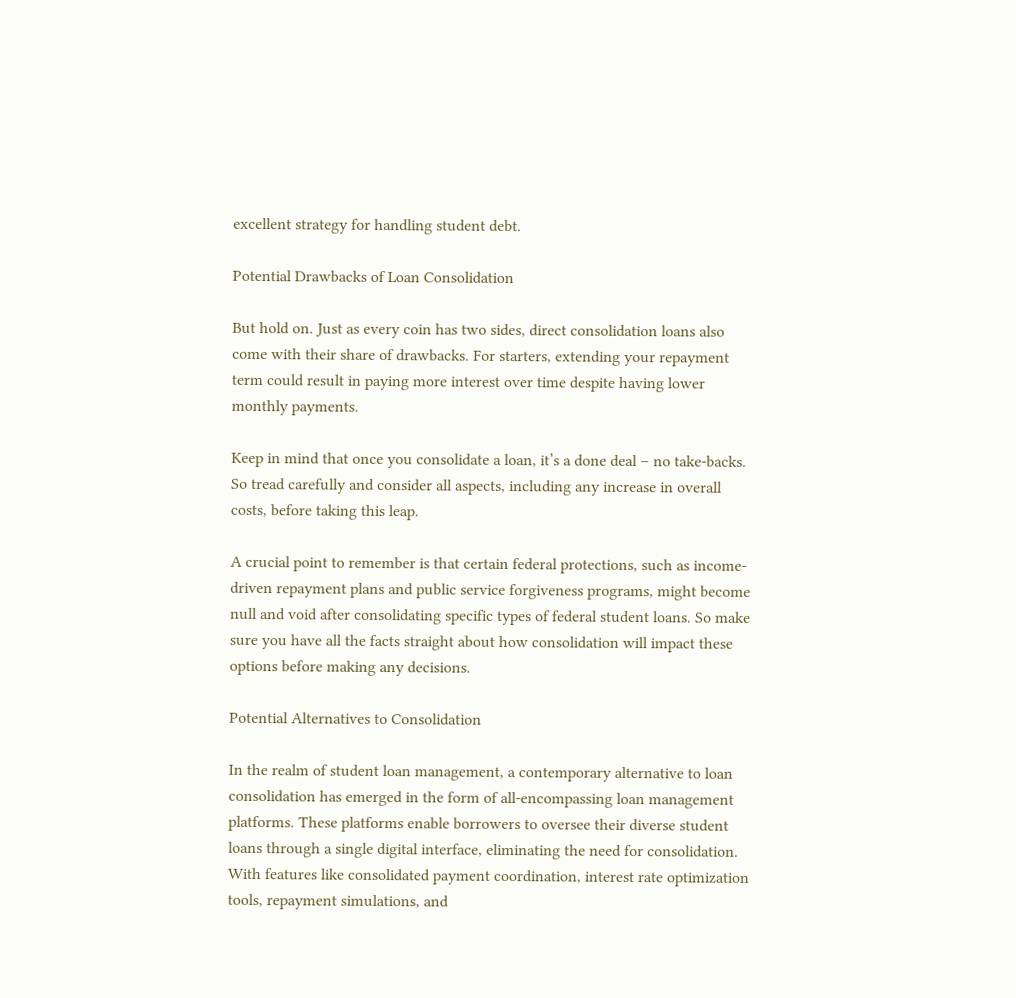excellent strategy for handling student debt.

Potential Drawbacks of Loan Consolidation

But hold on. Just as every coin has two sides, direct consolidation loans also come with their share of drawbacks. For starters, extending your repayment term could result in paying more interest over time despite having lower monthly payments.

Keep in mind that once you consolidate a loan, it’s a done deal – no take-backs. So tread carefully and consider all aspects, including any increase in overall costs, before taking this leap.

A crucial point to remember is that certain federal protections, such as income-driven repayment plans and public service forgiveness programs, might become null and void after consolidating specific types of federal student loans. So make sure you have all the facts straight about how consolidation will impact these options before making any decisions.

Potential Alternatives to Consolidation

In the realm of student loan management, a contemporary alternative to loan consolidation has emerged in the form of all-encompassing loan management platforms. These platforms enable borrowers to oversee their diverse student loans through a single digital interface, eliminating the need for consolidation. With features like consolidated payment coordination, interest rate optimization tools, repayment simulations, and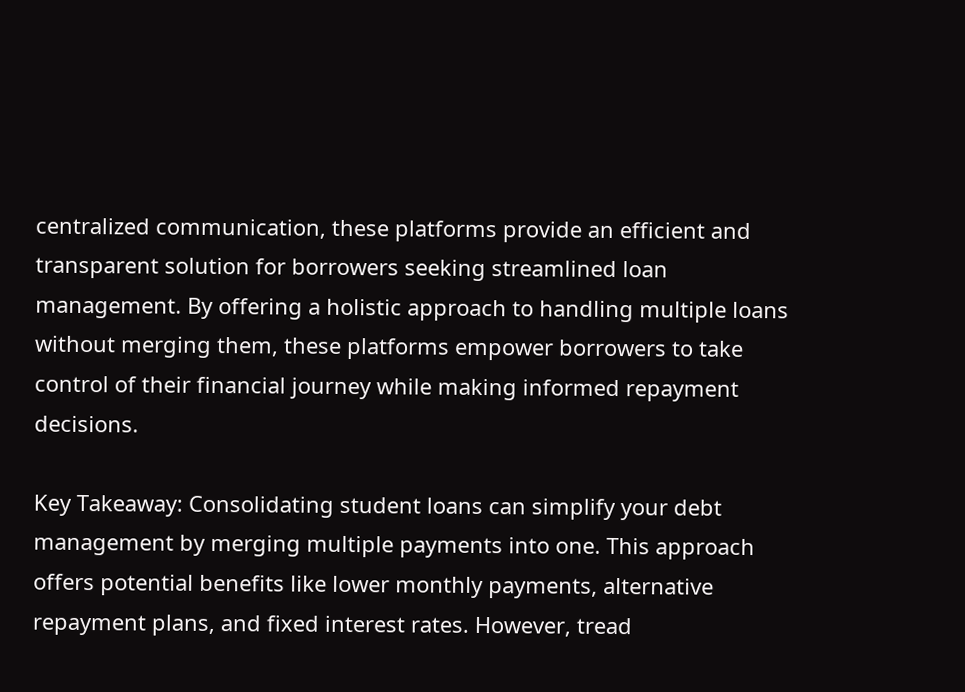centralized communication, these platforms provide an efficient and transparent solution for borrowers seeking streamlined loan management. By offering a holistic approach to handling multiple loans without merging them, these platforms empower borrowers to take control of their financial journey while making informed repayment decisions.

Key Takeaway: Consolidating student loans can simplify your debt management by merging multiple payments into one. This approach offers potential benefits like lower monthly payments, alternative repayment plans, and fixed interest rates. However, tread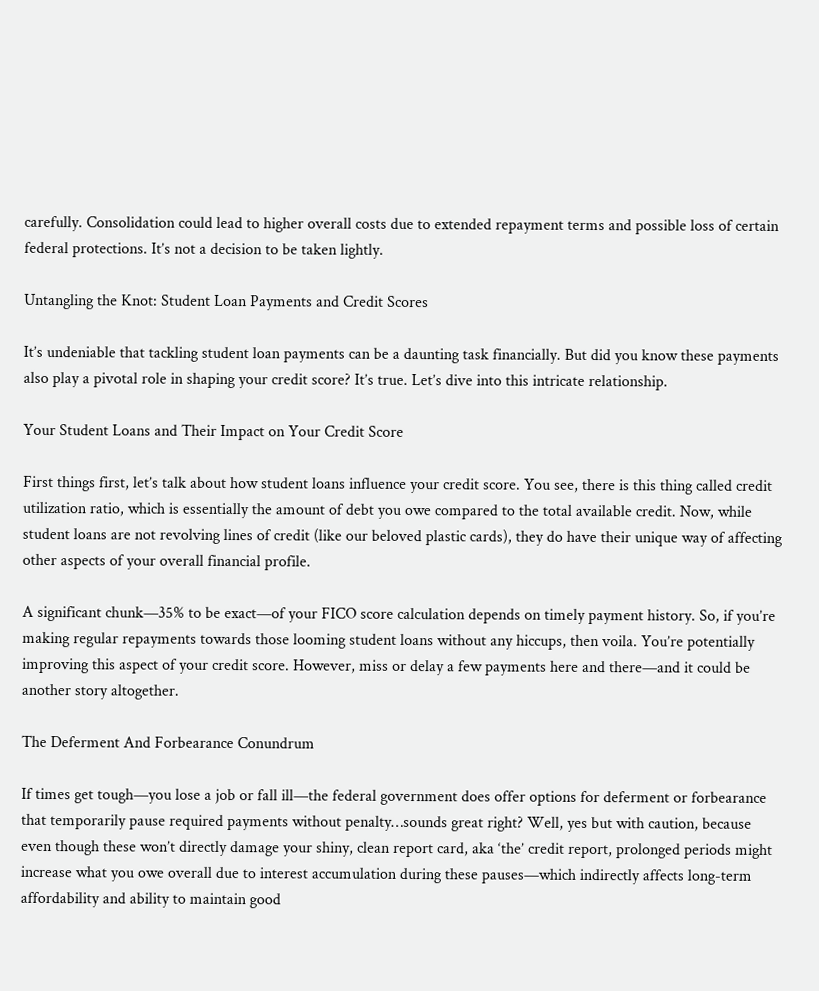carefully. Consolidation could lead to higher overall costs due to extended repayment terms and possible loss of certain federal protections. It’s not a decision to be taken lightly.

Untangling the Knot: Student Loan Payments and Credit Scores

It’s undeniable that tackling student loan payments can be a daunting task financially. But did you know these payments also play a pivotal role in shaping your credit score? It’s true. Let’s dive into this intricate relationship.

Your Student Loans and Their Impact on Your Credit Score

First things first, let’s talk about how student loans influence your credit score. You see, there is this thing called credit utilization ratio, which is essentially the amount of debt you owe compared to the total available credit. Now, while student loans are not revolving lines of credit (like our beloved plastic cards), they do have their unique way of affecting other aspects of your overall financial profile.

A significant chunk—35% to be exact—of your FICO score calculation depends on timely payment history. So, if you’re making regular repayments towards those looming student loans without any hiccups, then voila. You’re potentially improving this aspect of your credit score. However, miss or delay a few payments here and there—and it could be another story altogether.

The Deferment And Forbearance Conundrum

If times get tough—you lose a job or fall ill—the federal government does offer options for deferment or forbearance that temporarily pause required payments without penalty…sounds great right? Well, yes but with caution, because even though these won’t directly damage your shiny, clean report card, aka ‘the’ credit report, prolonged periods might increase what you owe overall due to interest accumulation during these pauses—which indirectly affects long-term affordability and ability to maintain good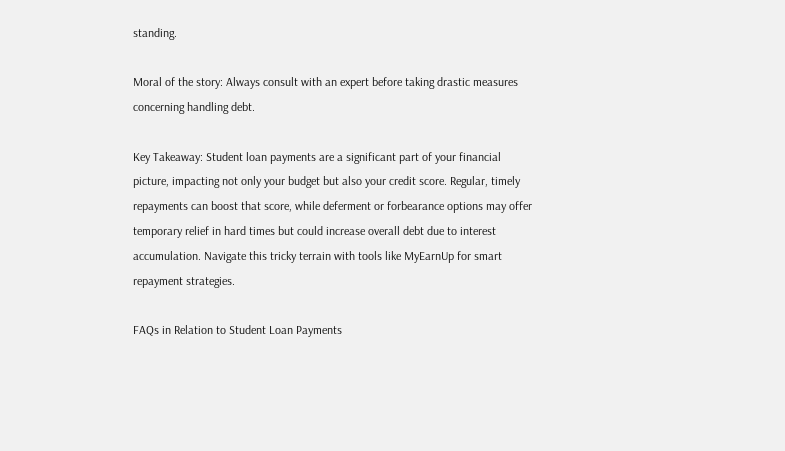standing.

Moral of the story: Always consult with an expert before taking drastic measures concerning handling debt.

Key Takeaway: Student loan payments are a significant part of your financial picture, impacting not only your budget but also your credit score. Regular, timely repayments can boost that score, while deferment or forbearance options may offer temporary relief in hard times but could increase overall debt due to interest accumulation. Navigate this tricky terrain with tools like MyEarnUp for smart repayment strategies.

FAQs in Relation to Student Loan Payments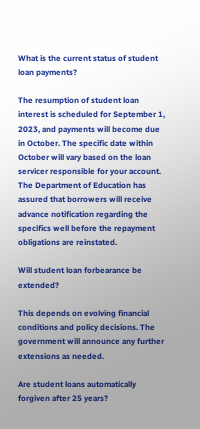What is the current status of student loan payments?

The resumption of student loan interest is scheduled for September 1, 2023, and payments will become due in October. The specific date within October will vary based on the loan servicer responsible for your account. The Department of Education has assured that borrowers will receive advance notification regarding the specifics well before the repayment obligations are reinstated.

Will student loan forbearance be extended?

This depends on evolving financial conditions and policy decisions. The government will announce any further extensions as needed.

Are student loans automatically forgiven after 25 years?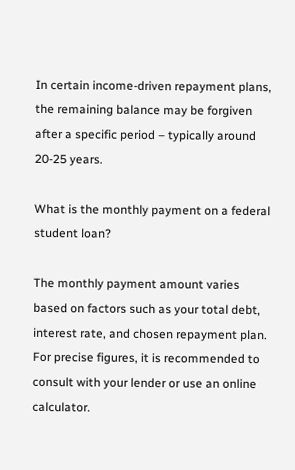In certain income-driven repayment plans, the remaining balance may be forgiven after a specific period – typically around 20-25 years.

What is the monthly payment on a federal student loan?

The monthly payment amount varies based on factors such as your total debt, interest rate, and chosen repayment plan. For precise figures, it is recommended to consult with your lender or use an online calculator.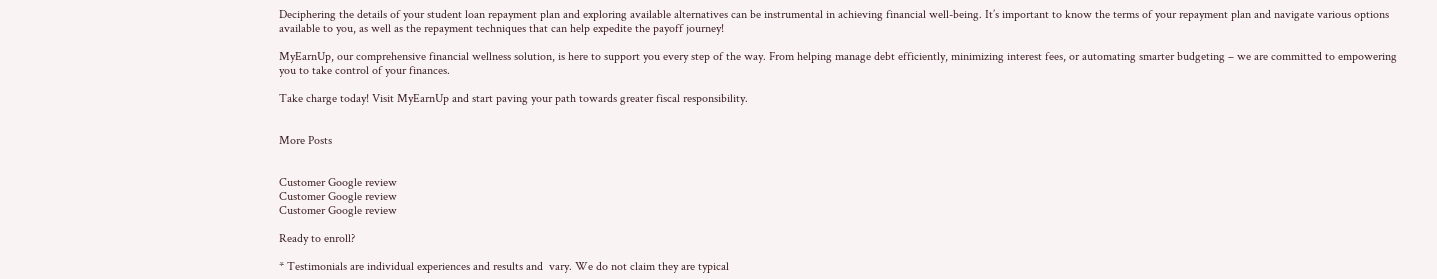Deciphering the details of your student loan repayment plan and exploring available alternatives can be instrumental in achieving financial well-being. It’s important to know the terms of your repayment plan and navigate various options available to you, as well as the repayment techniques that can help expedite the payoff journey!

MyEarnUp, our comprehensive financial wellness solution, is here to support you every step of the way. From helping manage debt efficiently, minimizing interest fees, or automating smarter budgeting – we are committed to empowering you to take control of your finances.

Take charge today! Visit MyEarnUp and start paving your path towards greater fiscal responsibility.


More Posts


Customer Google review
Customer Google review
Customer Google review

Ready to enroll?

* Testimonials are individual experiences and results and  vary. We do not claim they are typical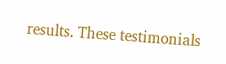results. These testimonials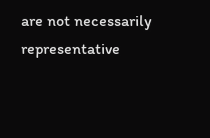are not necessarily representative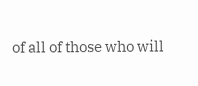of all of those who will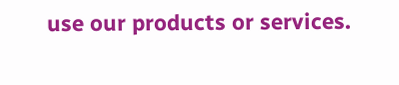use our products or services.